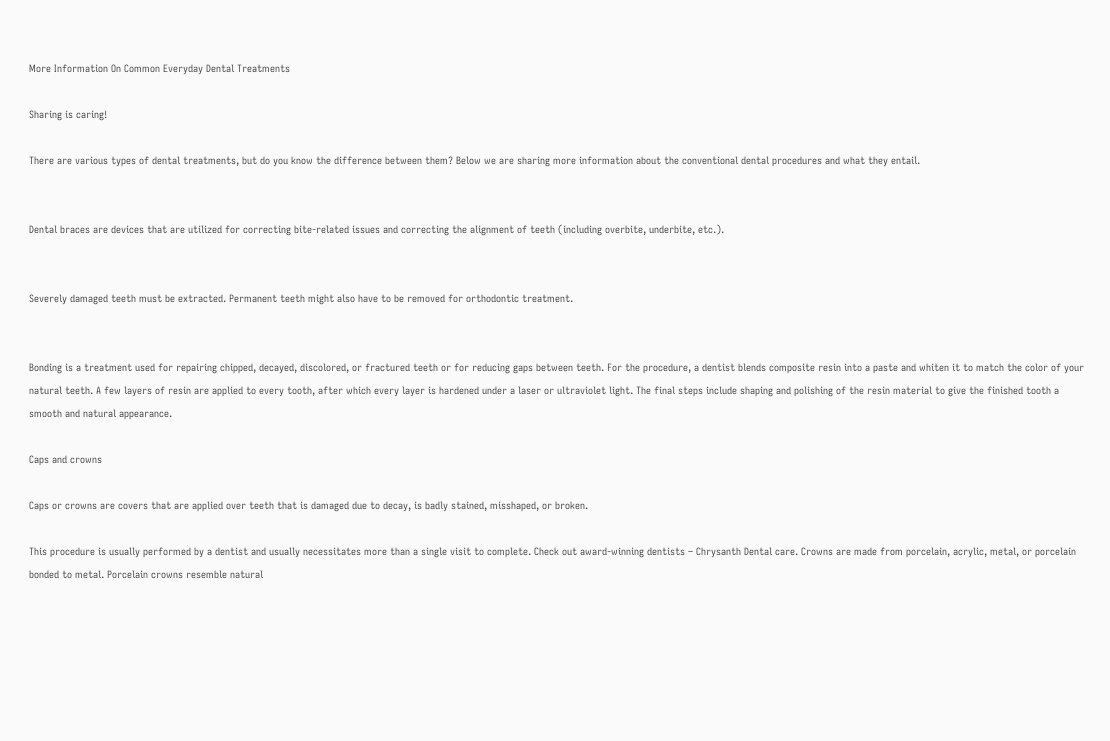More Information On Common Everyday Dental Treatments

Sharing is caring!

There are various types of dental treatments, but do you know the difference between them? Below we are sharing more information about the conventional dental procedures and what they entail.


Dental braces are devices that are utilized for correcting bite-related issues and correcting the alignment of teeth (including overbite, underbite, etc.).


Severely damaged teeth must be extracted. Permanent teeth might also have to be removed for orthodontic treatment.


Bonding is a treatment used for repairing chipped, decayed, discolored, or fractured teeth or for reducing gaps between teeth. For the procedure, a dentist blends composite resin into a paste and whiten it to match the color of your natural teeth. A few layers of resin are applied to every tooth, after which every layer is hardened under a laser or ultraviolet light. The final steps include shaping and polishing of the resin material to give the finished tooth a smooth and natural appearance.

Caps and crowns

Caps or crowns are covers that are applied over teeth that is damaged due to decay, is badly stained, misshaped, or broken.

This procedure is usually performed by a dentist and usually necessitates more than a single visit to complete. Check out award-winning dentists – Chrysanth Dental care. Crowns are made from porcelain, acrylic, metal, or porcelain bonded to metal. Porcelain crowns resemble natural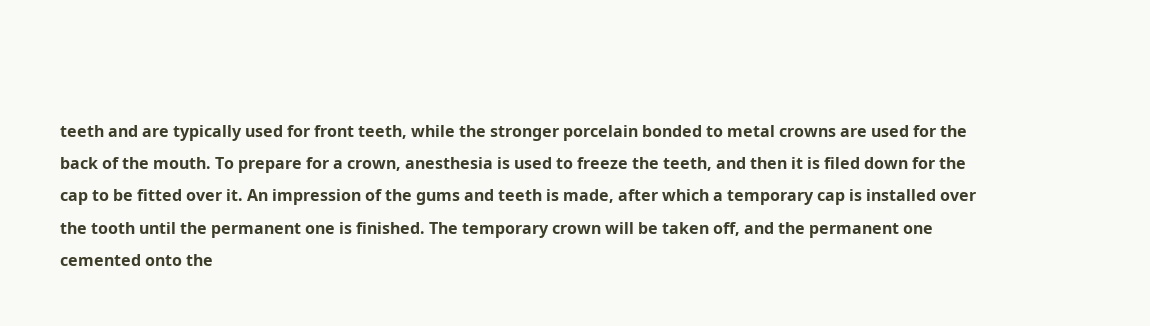teeth and are typically used for front teeth, while the stronger porcelain bonded to metal crowns are used for the back of the mouth. To prepare for a crown, anesthesia is used to freeze the teeth, and then it is filed down for the cap to be fitted over it. An impression of the gums and teeth is made, after which a temporary cap is installed over the tooth until the permanent one is finished. The temporary crown will be taken off, and the permanent one cemented onto the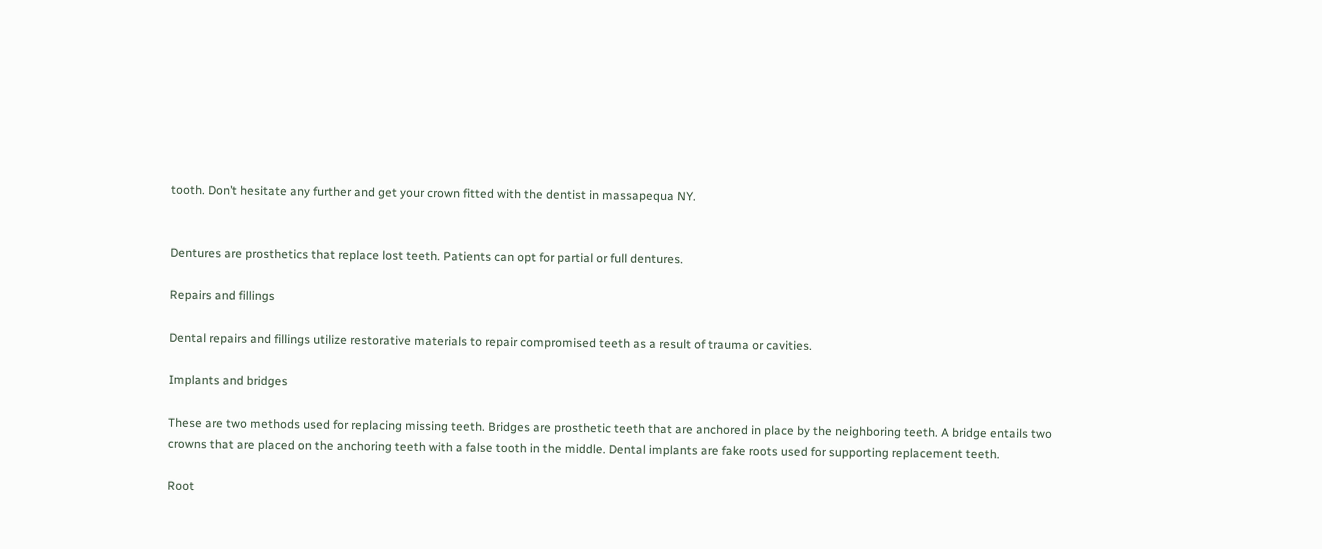tooth. Don’t hesitate any further and get your crown fitted with the dentist in massapequa NY.


Dentures are prosthetics that replace lost teeth. Patients can opt for partial or full dentures.

Repairs and fillings

Dental repairs and fillings utilize restorative materials to repair compromised teeth as a result of trauma or cavities.

Implants and bridges

These are two methods used for replacing missing teeth. Bridges are prosthetic teeth that are anchored in place by the neighboring teeth. A bridge entails two crowns that are placed on the anchoring teeth with a false tooth in the middle. Dental implants are fake roots used for supporting replacement teeth.

Root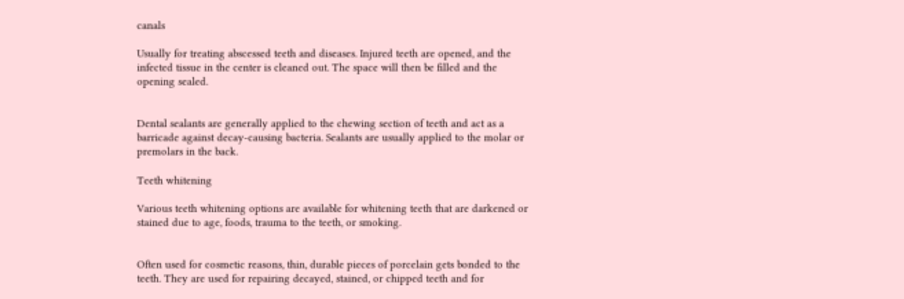canals

Usually for treating abscessed teeth and diseases. Injured teeth are opened, and the infected tissue in the center is cleaned out. The space will then be filled and the opening sealed.


Dental sealants are generally applied to the chewing section of teeth and act as a barricade against decay-causing bacteria. Sealants are usually applied to the molar or premolars in the back.

Teeth whitening

Various teeth whitening options are available for whitening teeth that are darkened or stained due to age, foods, trauma to the teeth, or smoking.


Often used for cosmetic reasons, thin, durable pieces of porcelain gets bonded to the teeth. They are used for repairing decayed, stained, or chipped teeth and for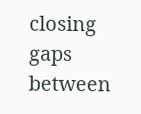closing gaps between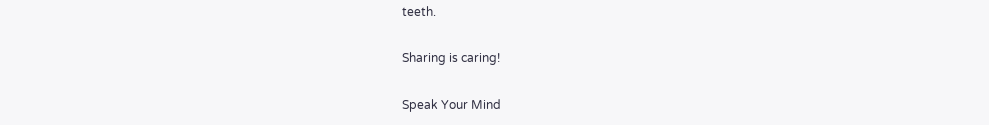teeth.

Sharing is caring!

Speak Your Mind